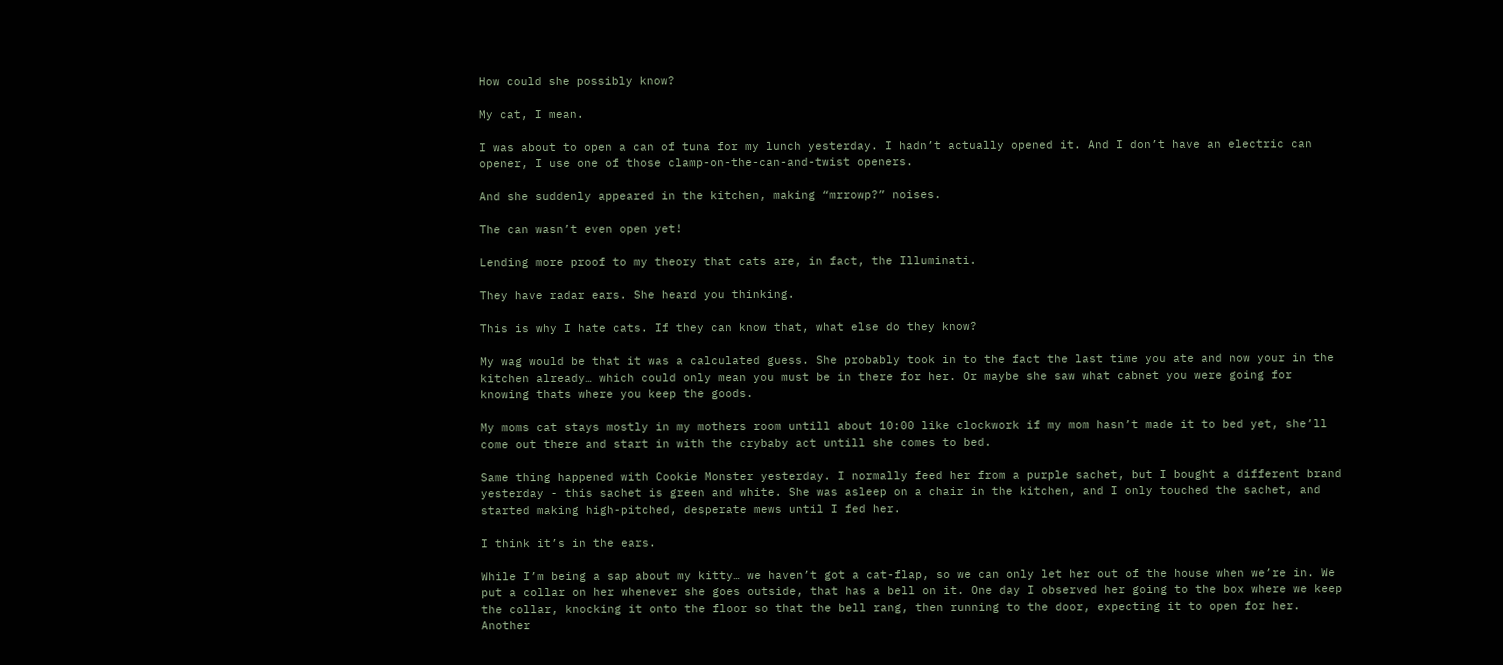How could she possibly know?

My cat, I mean.

I was about to open a can of tuna for my lunch yesterday. I hadn’t actually opened it. And I don’t have an electric can opener, I use one of those clamp-on-the-can-and-twist openers.

And she suddenly appeared in the kitchen, making “mrrowp?” noises.

The can wasn’t even open yet!

Lending more proof to my theory that cats are, in fact, the Illuminati.

They have radar ears. She heard you thinking.

This is why I hate cats. If they can know that, what else do they know?

My wag would be that it was a calculated guess. She probably took in to the fact the last time you ate and now your in the kitchen already… which could only mean you must be in there for her. Or maybe she saw what cabnet you were going for knowing thats where you keep the goods.

My moms cat stays mostly in my mothers room untill about 10:00 like clockwork if my mom hasn’t made it to bed yet, she’ll come out there and start in with the crybaby act untill she comes to bed.

Same thing happened with Cookie Monster yesterday. I normally feed her from a purple sachet, but I bought a different brand yesterday - this sachet is green and white. She was asleep on a chair in the kitchen, and I only touched the sachet, and started making high-pitched, desperate mews until I fed her.

I think it’s in the ears.

While I’m being a sap about my kitty… we haven’t got a cat-flap, so we can only let her out of the house when we’re in. We put a collar on her whenever she goes outside, that has a bell on it. One day I observed her going to the box where we keep the collar, knocking it onto the floor so that the bell rang, then running to the door, expecting it to open for her. Another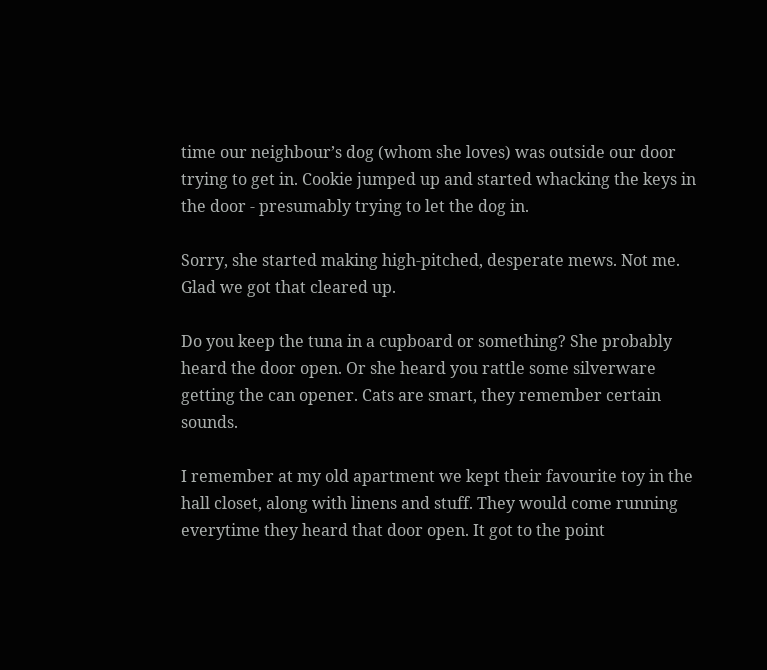time our neighbour’s dog (whom she loves) was outside our door trying to get in. Cookie jumped up and started whacking the keys in the door - presumably trying to let the dog in.

Sorry, she started making high-pitched, desperate mews. Not me. Glad we got that cleared up.

Do you keep the tuna in a cupboard or something? She probably heard the door open. Or she heard you rattle some silverware getting the can opener. Cats are smart, they remember certain sounds.

I remember at my old apartment we kept their favourite toy in the hall closet, along with linens and stuff. They would come running everytime they heard that door open. It got to the point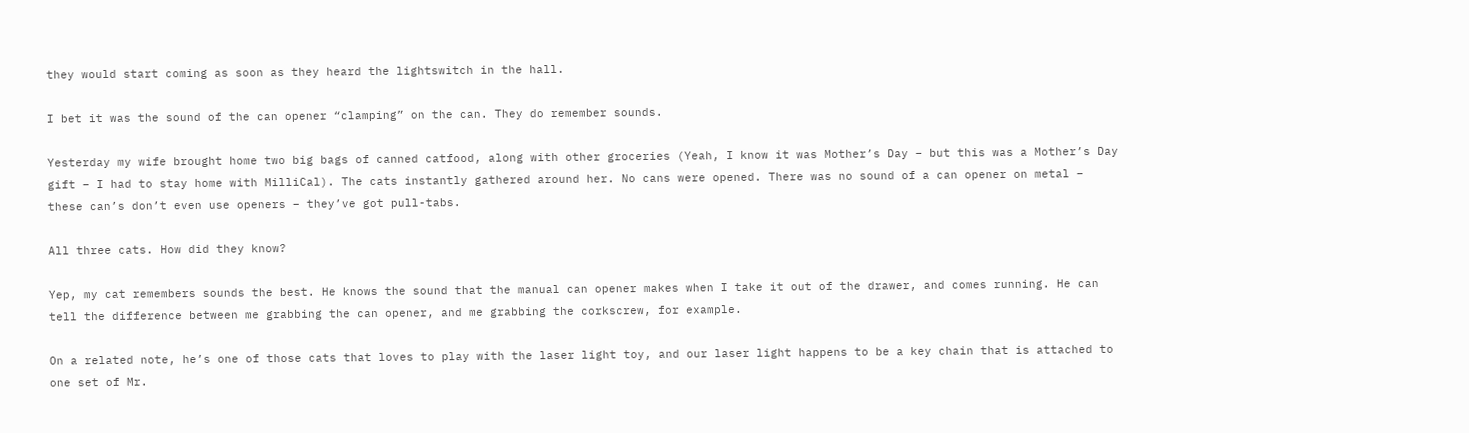they would start coming as soon as they heard the lightswitch in the hall.

I bet it was the sound of the can opener “clamping” on the can. They do remember sounds.

Yesterday my wife brought home two big bags of canned catfood, along with other groceries (Yeah, I know it was Mother’s Day – but this was a Mother’s Day gift – I had to stay home with MilliCal). The cats instantly gathered around her. No cans were opened. There was no sound of a can opener on metal – these can’s don’t even use openers – they’ve got pull-tabs.

All three cats. How did they know?

Yep, my cat remembers sounds the best. He knows the sound that the manual can opener makes when I take it out of the drawer, and comes running. He can tell the difference between me grabbing the can opener, and me grabbing the corkscrew, for example.

On a related note, he’s one of those cats that loves to play with the laser light toy, and our laser light happens to be a key chain that is attached to one set of Mr.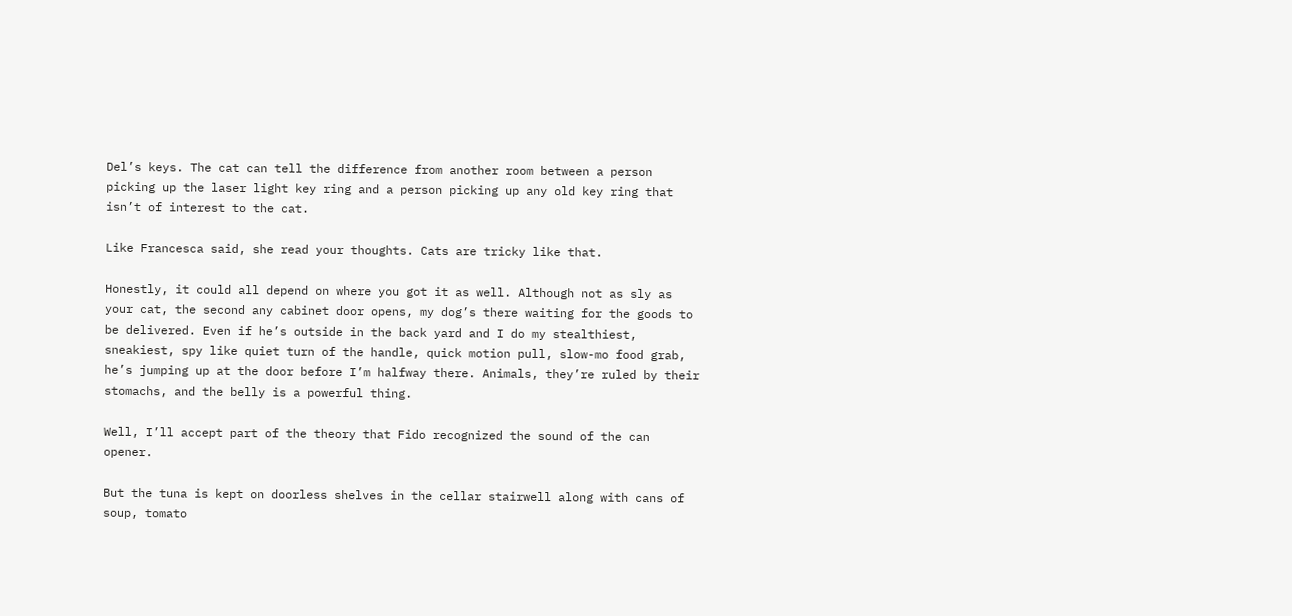Del’s keys. The cat can tell the difference from another room between a person picking up the laser light key ring and a person picking up any old key ring that isn’t of interest to the cat.

Like Francesca said, she read your thoughts. Cats are tricky like that.

Honestly, it could all depend on where you got it as well. Although not as sly as your cat, the second any cabinet door opens, my dog’s there waiting for the goods to be delivered. Even if he’s outside in the back yard and I do my stealthiest, sneakiest, spy like quiet turn of the handle, quick motion pull, slow-mo food grab, he’s jumping up at the door before I’m halfway there. Animals, they’re ruled by their stomachs, and the belly is a powerful thing.

Well, I’ll accept part of the theory that Fido recognized the sound of the can opener.

But the tuna is kept on doorless shelves in the cellar stairwell along with cans of soup, tomato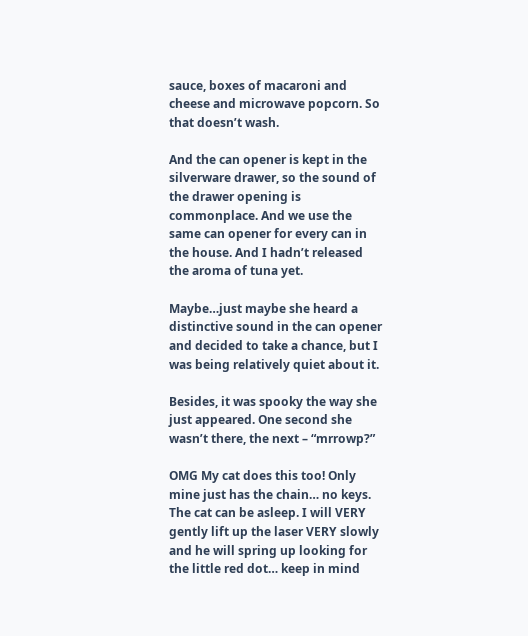sauce, boxes of macaroni and cheese and microwave popcorn. So that doesn’t wash.

And the can opener is kept in the silverware drawer, so the sound of the drawer opening is commonplace. And we use the same can opener for every can in the house. And I hadn’t released the aroma of tuna yet.

Maybe…just maybe she heard a distinctive sound in the can opener and decided to take a chance, but I was being relatively quiet about it.

Besides, it was spooky the way she just appeared. One second she wasn’t there, the next – “mrrowp?”

OMG My cat does this too! Only mine just has the chain… no keys. The cat can be asleep. I will VERY gently lift up the laser VERY slowly and he will spring up looking for the little red dot… keep in mind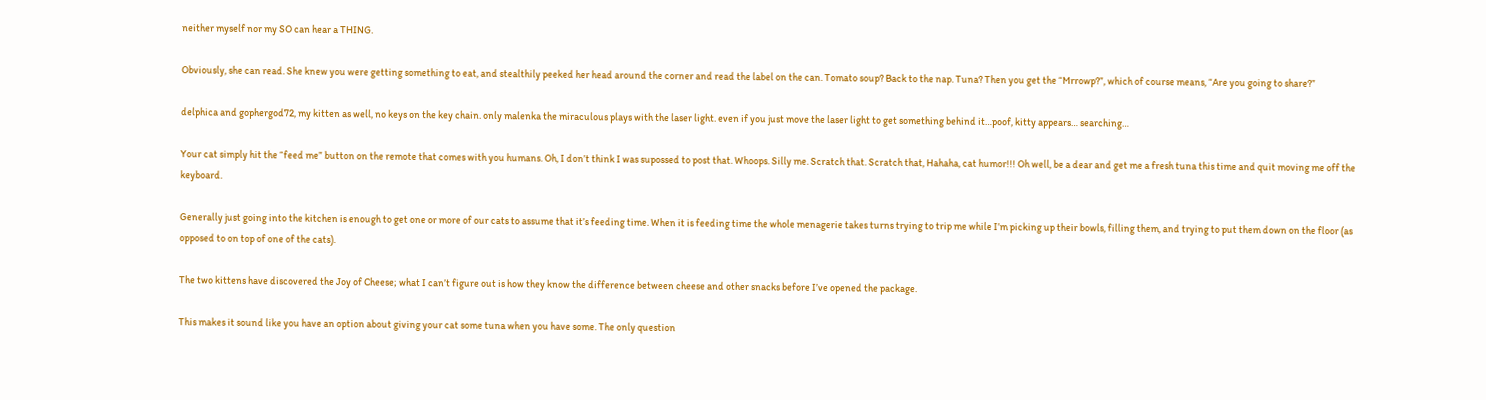neither myself nor my SO can hear a THING.

Obviously, she can read. She knew you were getting something to eat, and stealthily peeked her head around the corner and read the label on the can. Tomato soup? Back to the nap. Tuna? Then you get the “Mrrowp?”, which of course means, “Are you going to share?”

delphica and gophergod72, my kitten as well, no keys on the key chain. only malenka the miraculous plays with the laser light. even if you just move the laser light to get something behind it…poof, kitty appears… searching…

Your cat simply hit the “feed me” button on the remote that comes with you humans. Oh, I don’t think I was supossed to post that. Whoops. Silly me. Scratch that. Scratch that, Hahaha, cat humor!!! Oh well, be a dear and get me a fresh tuna this time and quit moving me off the keyboard.

Generally just going into the kitchen is enough to get one or more of our cats to assume that it’s feeding time. When it is feeding time the whole menagerie takes turns trying to trip me while I’m picking up their bowls, filling them, and trying to put them down on the floor (as opposed to on top of one of the cats).

The two kittens have discovered the Joy of Cheese; what I can’t figure out is how they know the difference between cheese and other snacks before I’ve opened the package.

This makes it sound like you have an option about giving your cat some tuna when you have some. The only question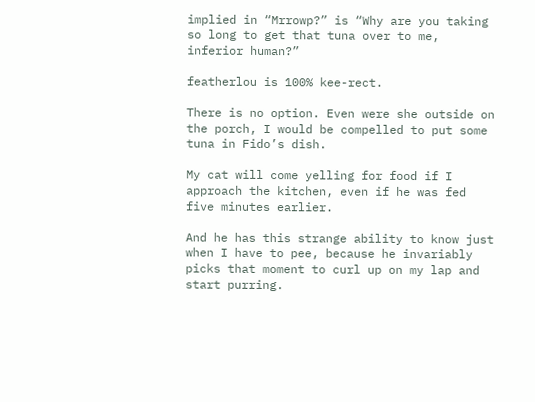implied in “Mrrowp?” is “Why are you taking so long to get that tuna over to me, inferior human?”

featherlou is 100% kee-rect.

There is no option. Even were she outside on the porch, I would be compelled to put some tuna in Fido’s dish.

My cat will come yelling for food if I approach the kitchen, even if he was fed five minutes earlier.

And he has this strange ability to know just when I have to pee, because he invariably picks that moment to curl up on my lap and start purring.